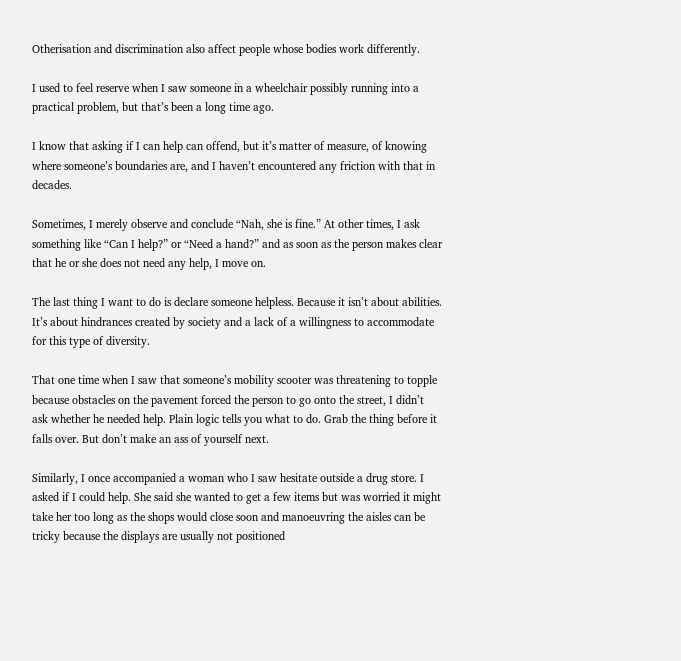Otherisation and discrimination also affect people whose bodies work differently.

I used to feel reserve when I saw someone in a wheelchair possibly running into a practical problem, but that’s been a long time ago.

I know that asking if I can help can offend, but it’s matter of measure, of knowing where someone’s boundaries are, and I haven’t encountered any friction with that in decades.

Sometimes, I merely observe and conclude “Nah, she is fine.” At other times, I ask something like “Can I help?” or “Need a hand?” and as soon as the person makes clear that he or she does not need any help, I move on.

The last thing I want to do is declare someone helpless. Because it isn’t about abilities. It’s about hindrances created by society and a lack of a willingness to accommodate for this type of diversity.

That one time when I saw that someone’s mobility scooter was threatening to topple because obstacles on the pavement forced the person to go onto the street, I didn’t ask whether he needed help. Plain logic tells you what to do. Grab the thing before it falls over. But don’t make an ass of yourself next.

Similarly, I once accompanied a woman who I saw hesitate outside a drug store. I asked if I could help. She said she wanted to get a few items but was worried it might take her too long as the shops would close soon and manoeuvring the aisles can be tricky because the displays are usually not positioned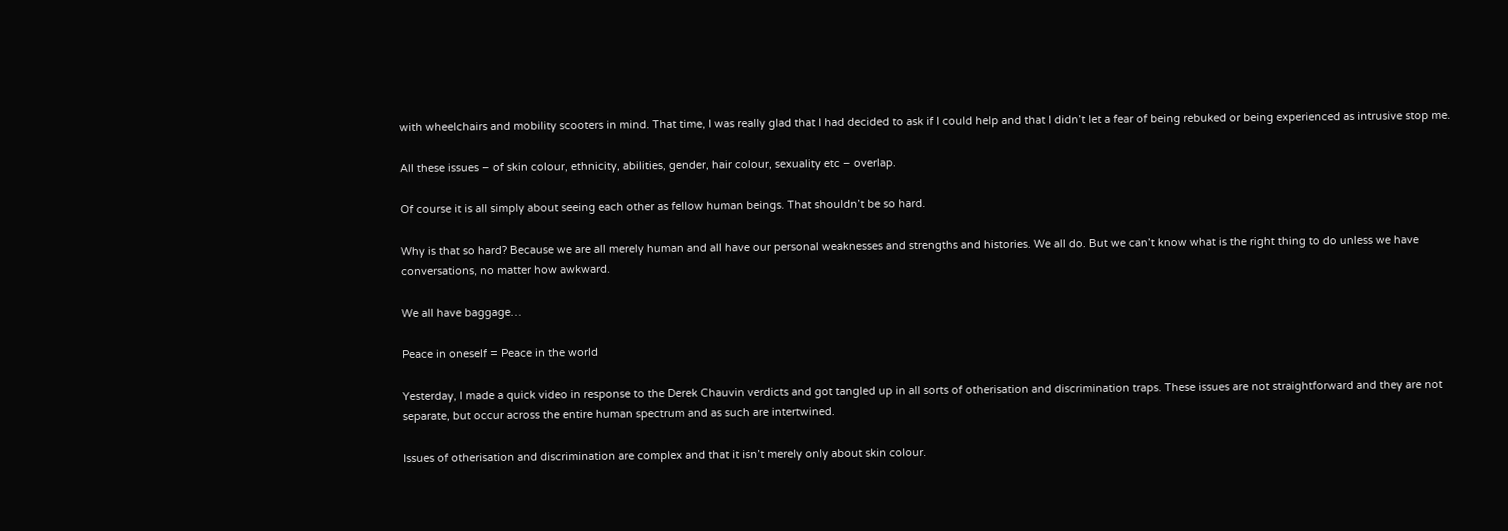with wheelchairs and mobility scooters in mind. That time, I was really glad that I had decided to ask if I could help and that I didn’t let a fear of being rebuked or being experienced as intrusive stop me.

All these issues – of skin colour, ethnicity, abilities, gender, hair colour, sexuality etc – overlap.

Of course it is all simply about seeing each other as fellow human beings. That shouldn’t be so hard.

Why is that so hard? Because we are all merely human and all have our personal weaknesses and strengths and histories. We all do. But we can’t know what is the right thing to do unless we have conversations, no matter how awkward.

We all have baggage…

Peace in oneself = Peace in the world

Yesterday, I made a quick video in response to the Derek Chauvin verdicts and got tangled up in all sorts of otherisation and discrimination traps. These issues are not straightforward and they are not separate, but occur across the entire human spectrum and as such are intertwined.

Issues of otherisation and discrimination are complex and that it isn’t merely only about skin colour.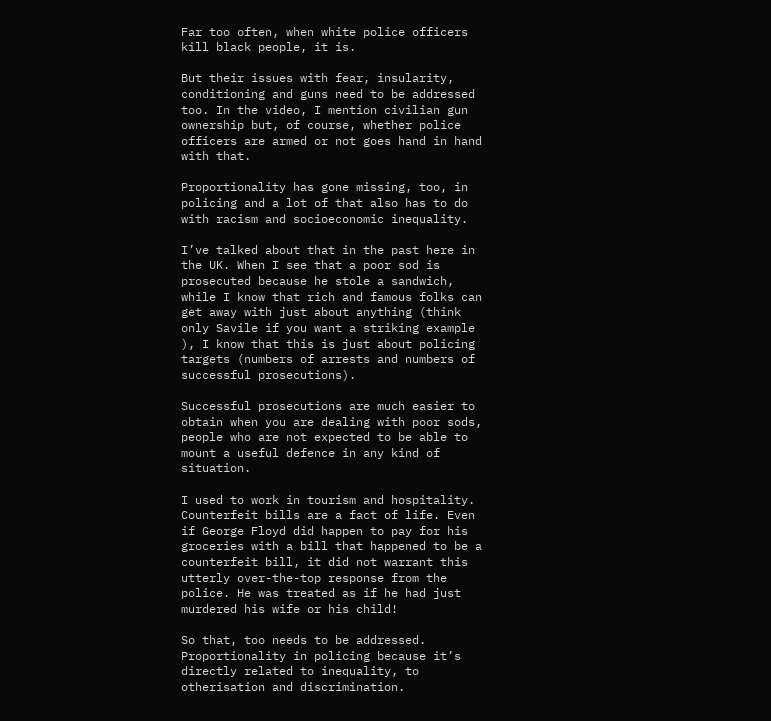Far too often, when white police officers kill black people, it is.

But their issues with fear, insularity, conditioning and guns need to be addressed too. In the video, I mention civilian gun ownership but, of course, whether police officers are armed or not goes hand in hand with that.

Proportionality has gone missing, too, in policing and a lot of that also has to do with racism and socioeconomic inequality.

I’ve talked about that in the past here in the UK. When I see that a poor sod is prosecuted because he stole a sandwich, while I know that rich and famous folks can get away with just about anything (think only Savile if you want a striking example ), I know that this is just about policing targets (numbers of arrests and numbers of successful prosecutions).

Successful prosecutions are much easier to obtain when you are dealing with poor sods, people who are not expected to be able to mount a useful defence in any kind of situation.

I used to work in tourism and hospitality. Counterfeit bills are a fact of life. Even if George Floyd did happen to pay for his groceries with a bill that happened to be a counterfeit bill, it did not warrant this utterly over-the-top response from the police. He was treated as if he had just murdered his wife or his child!

So that, too needs to be addressed. Proportionality in policing because it’s directly related to inequality, to otherisation and discrimination.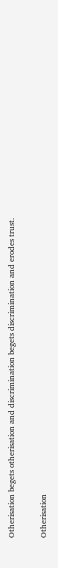Otherisation begets otherisation and discrimination begets discrimination and erodes trust.

Otherisation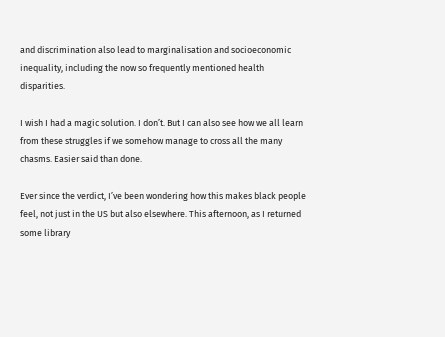and discrimination also lead to marginalisation and socioeconomic inequality, including the now so frequently mentioned health disparities.

I wish I had a magic solution. I don’t. But I can also see how we all learn from these struggles if we somehow manage to cross all the many chasms. Easier said than done.

Ever since the verdict, I’ve been wondering how this makes black people feel, not just in the US but also elsewhere. This afternoon, as I returned some library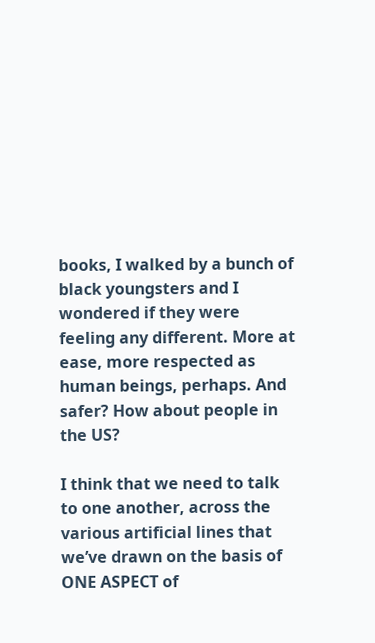books, I walked by a bunch of black youngsters and I wondered if they were feeling any different. More at ease, more respected as human beings, perhaps. And safer? How about people in the US?

I think that we need to talk to one another, across the various artificial lines that we’ve drawn on the basis of ONE ASPECT of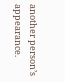another person’s appearance.